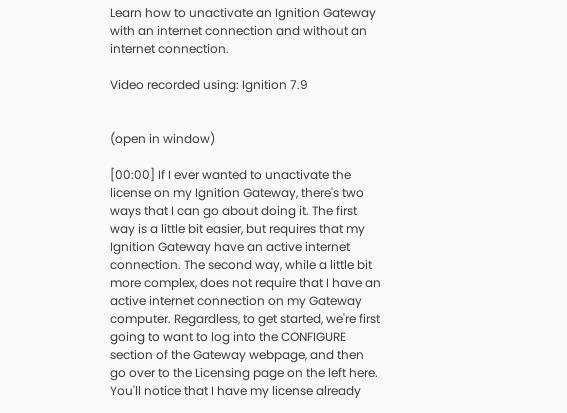Learn how to unactivate an Ignition Gateway with an internet connection and without an internet connection.

Video recorded using: Ignition 7.9


(open in window)

[00:00] If I ever wanted to unactivate the license on my Ignition Gateway, there's two ways that I can go about doing it. The first way is a little bit easier, but requires that my Ignition Gateway have an active internet connection. The second way, while a little bit more complex, does not require that I have an active internet connection on my Gateway computer. Regardless, to get started, we're first going to want to log into the CONFIGURE section of the Gateway webpage, and then go over to the Licensing page on the left here. You'll notice that I have my license already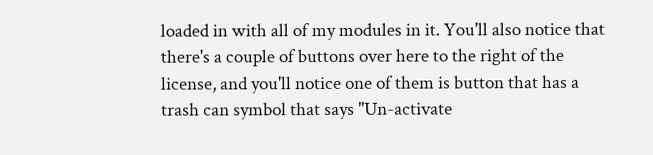loaded in with all of my modules in it. You'll also notice that there's a couple of buttons over here to the right of the license, and you'll notice one of them is button that has a trash can symbol that says "Un-activate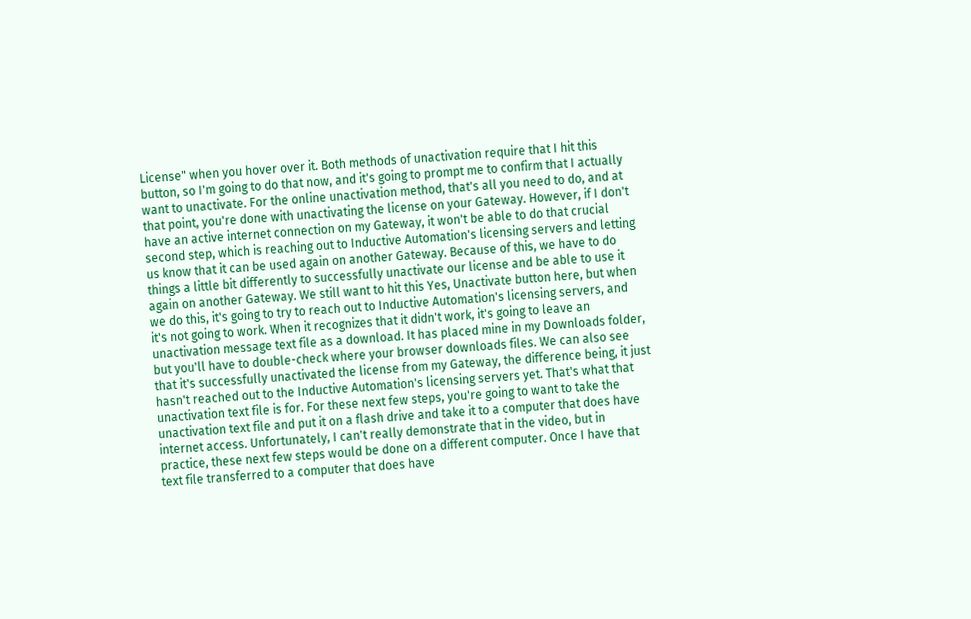License" when you hover over it. Both methods of unactivation require that I hit this button, so I'm going to do that now, and it's going to prompt me to confirm that I actually want to unactivate. For the online unactivation method, that's all you need to do, and at that point, you're done with unactivating the license on your Gateway. However, if I don't have an active internet connection on my Gateway, it won't be able to do that crucial second step, which is reaching out to Inductive Automation's licensing servers and letting us know that it can be used again on another Gateway. Because of this, we have to do things a little bit differently to successfully unactivate our license and be able to use it again on another Gateway. We still want to hit this Yes, Unactivate button here, but when we do this, it's going to try to reach out to Inductive Automation's licensing servers, and it's not going to work. When it recognizes that it didn't work, it's going to leave an unactivation message text file as a download. It has placed mine in my Downloads folder, but you'll have to double-check where your browser downloads files. We can also see that it's successfully unactivated the license from my Gateway, the difference being, it just hasn't reached out to the Inductive Automation's licensing servers yet. That's what that unactivation text file is for. For these next few steps, you're going to want to take the unactivation text file and put it on a flash drive and take it to a computer that does have internet access. Unfortunately, I can't really demonstrate that in the video, but in practice, these next few steps would be done on a different computer. Once I have that text file transferred to a computer that does have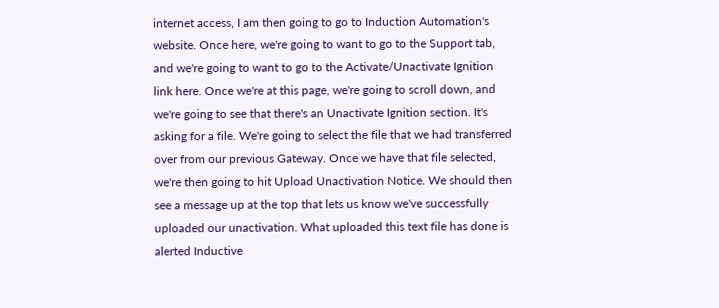internet access, I am then going to go to Induction Automation's website. Once here, we're going to want to go to the Support tab, and we're going to want to go to the Activate/Unactivate Ignition link here. Once we're at this page, we're going to scroll down, and we're going to see that there's an Unactivate Ignition section. It's asking for a file. We're going to select the file that we had transferred over from our previous Gateway. Once we have that file selected, we're then going to hit Upload Unactivation Notice. We should then see a message up at the top that lets us know we've successfully uploaded our unactivation. What uploaded this text file has done is alerted Inductive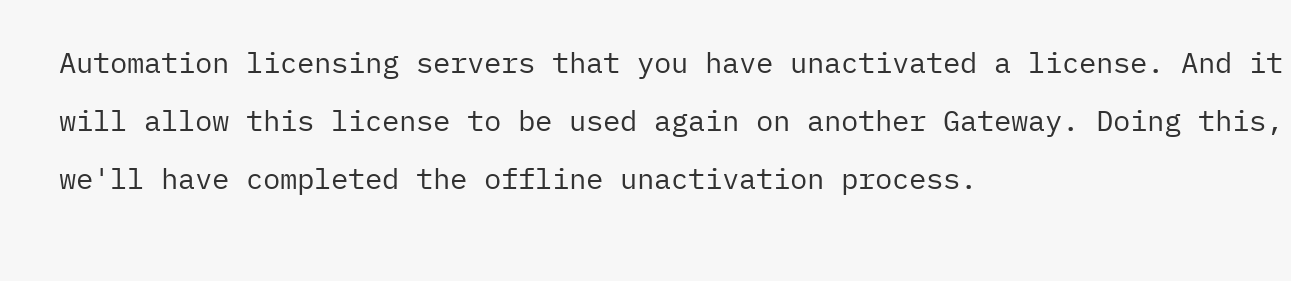Automation licensing servers that you have unactivated a license. And it will allow this license to be used again on another Gateway. Doing this, we'll have completed the offline unactivation process.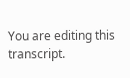You are editing this transcript.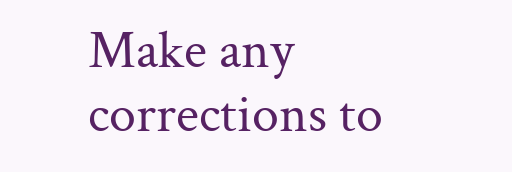Make any corrections to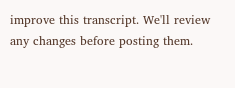improve this transcript. We'll review any changes before posting them.